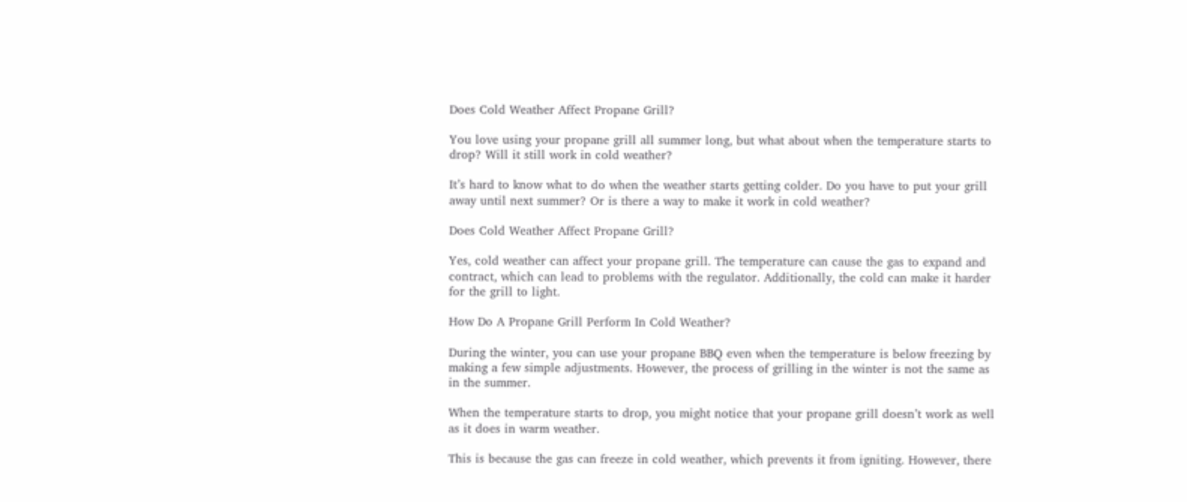Does Cold Weather Affect Propane Grill?

You love using your propane grill all summer long, but what about when the temperature starts to drop? Will it still work in cold weather?

It’s hard to know what to do when the weather starts getting colder. Do you have to put your grill away until next summer? Or is there a way to make it work in cold weather?

Does Cold Weather Affect Propane Grill?

Yes, cold weather can affect your propane grill. The temperature can cause the gas to expand and contract, which can lead to problems with the regulator. Additionally, the cold can make it harder for the grill to light.

How Do A Propane Grill Perform In Cold Weather?

During the winter, you can use your propane BBQ even when the temperature is below freezing by making a few simple adjustments. However, the process of grilling in the winter is not the same as in the summer.

When the temperature starts to drop, you might notice that your propane grill doesn’t work as well as it does in warm weather.

This is because the gas can freeze in cold weather, which prevents it from igniting. However, there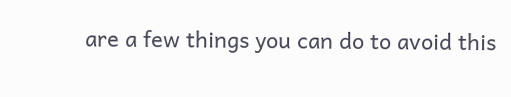are a few things you can do to avoid this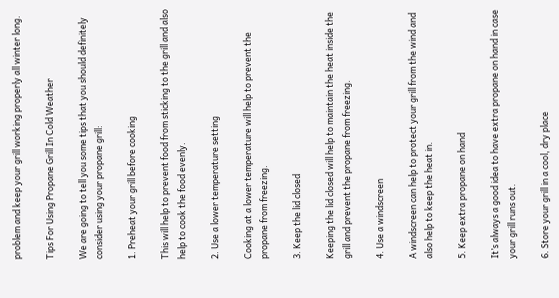problem and keep your grill working properly all winter long.

Tips For Using Propane Grill In Cold Weather

We are going to tell you some tips that you should definitely consider using your propane grill:

1. Preheat your grill before cooking

This will help to prevent food from sticking to the grill and also help to cook the food evenly.

2. Use a lower temperature setting

Cooking at a lower temperature will help to prevent the propane from freezing.

3. Keep the lid closed

Keeping the lid closed will help to maintain the heat inside the grill and prevent the propane from freezing.

4. Use a windscreen

A windscreen can help to protect your grill from the wind and also help to keep the heat in.

5. Keep extra propane on hand

It’s always a good idea to have extra propane on hand in case your grill runs out.

6. Store your grill in a cool, dry place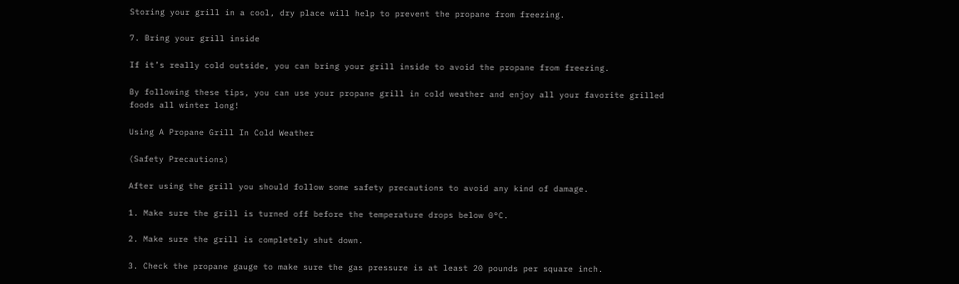Storing your grill in a cool, dry place will help to prevent the propane from freezing.

7. Bring your grill inside

If it’s really cold outside, you can bring your grill inside to avoid the propane from freezing.

By following these tips, you can use your propane grill in cold weather and enjoy all your favorite grilled foods all winter long!

Using A Propane Grill In Cold Weather

(Safety Precautions)

After using the grill you should follow some safety precautions to avoid any kind of damage.

1. Make sure the grill is turned off before the temperature drops below 0°C.

2. Make sure the grill is completely shut down.

3. Check the propane gauge to make sure the gas pressure is at least 20 pounds per square inch.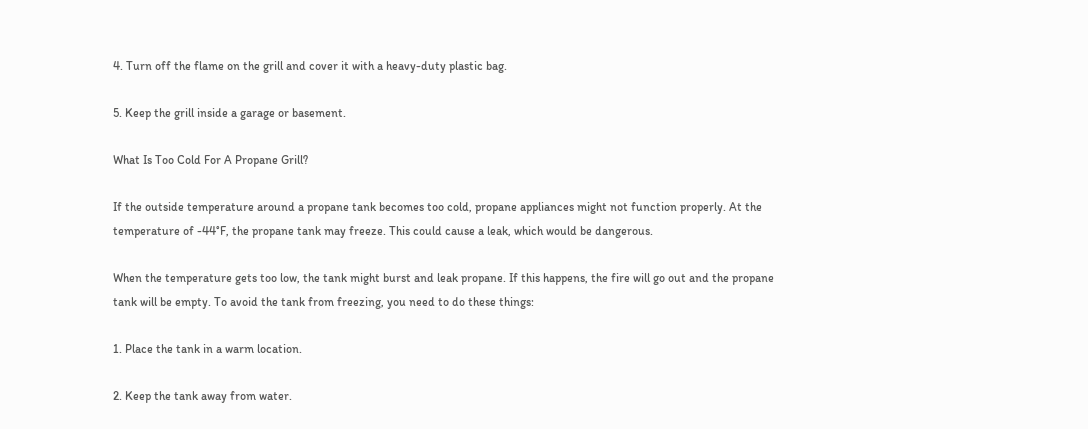4. Turn off the flame on the grill and cover it with a heavy-duty plastic bag.

5. Keep the grill inside a garage or basement.

What Is Too Cold For A Propane Grill?

If the outside temperature around a propane tank becomes too cold, propane appliances might not function properly. At the temperature of -44°F, the propane tank may freeze. This could cause a leak, which would be dangerous.

When the temperature gets too low, the tank might burst and leak propane. If this happens, the fire will go out and the propane tank will be empty. To avoid the tank from freezing, you need to do these things:

1. Place the tank in a warm location.

2. Keep the tank away from water.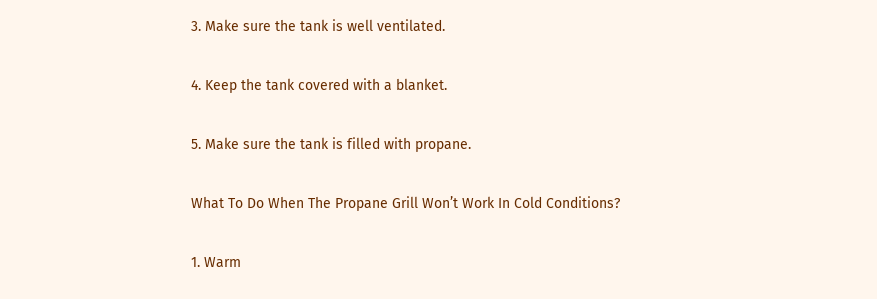3. Make sure the tank is well ventilated.

4. Keep the tank covered with a blanket.

5. Make sure the tank is filled with propane.

What To Do When The Propane Grill Won’t Work In Cold Conditions?

1. Warm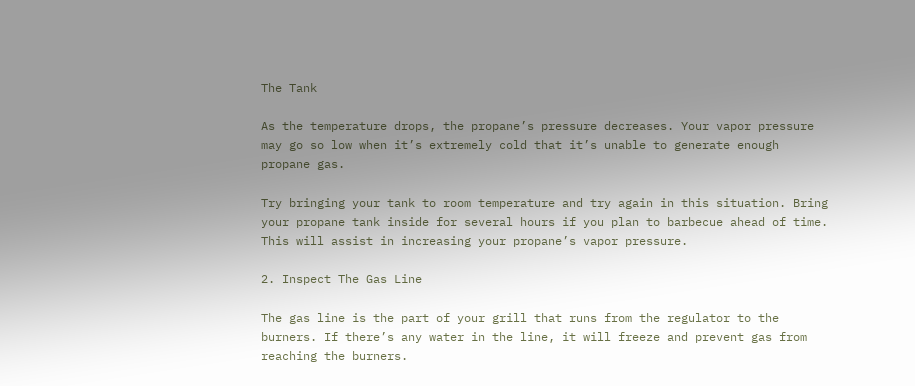The Tank

As the temperature drops, the propane’s pressure decreases. Your vapor pressure may go so low when it’s extremely cold that it’s unable to generate enough propane gas.

Try bringing your tank to room temperature and try again in this situation. Bring your propane tank inside for several hours if you plan to barbecue ahead of time. This will assist in increasing your propane’s vapor pressure.

2. Inspect The Gas Line

The gas line is the part of your grill that runs from the regulator to the burners. If there’s any water in the line, it will freeze and prevent gas from reaching the burners.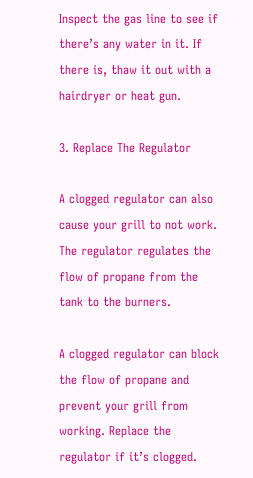Inspect the gas line to see if there’s any water in it. If there is, thaw it out with a hairdryer or heat gun.

3. Replace The Regulator

A clogged regulator can also cause your grill to not work. The regulator regulates the flow of propane from the tank to the burners.

A clogged regulator can block the flow of propane and prevent your grill from working. Replace the regulator if it’s clogged.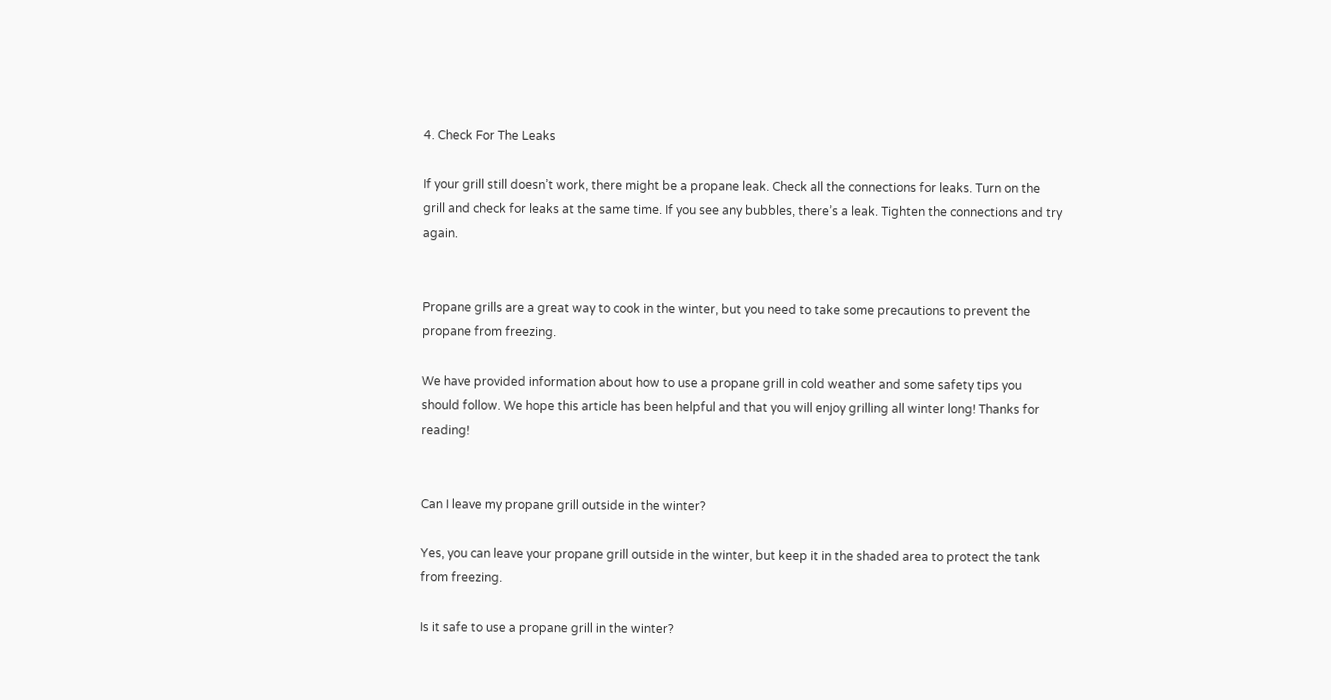4. Check For The Leaks

If your grill still doesn’t work, there might be a propane leak. Check all the connections for leaks. Turn on the grill and check for leaks at the same time. If you see any bubbles, there’s a leak. Tighten the connections and try again.


Propane grills are a great way to cook in the winter, but you need to take some precautions to prevent the propane from freezing.

We have provided information about how to use a propane grill in cold weather and some safety tips you should follow. We hope this article has been helpful and that you will enjoy grilling all winter long! Thanks for reading!


Can I leave my propane grill outside in the winter?

Yes, you can leave your propane grill outside in the winter, but keep it in the shaded area to protect the tank from freezing.

Is it safe to use a propane grill in the winter?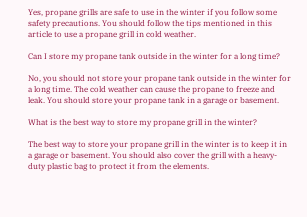Yes, propane grills are safe to use in the winter if you follow some safety precautions. You should follow the tips mentioned in this article to use a propane grill in cold weather.

Can I store my propane tank outside in the winter for a long time?

No, you should not store your propane tank outside in the winter for a long time. The cold weather can cause the propane to freeze and leak. You should store your propane tank in a garage or basement.

What is the best way to store my propane grill in the winter?

The best way to store your propane grill in the winter is to keep it in a garage or basement. You should also cover the grill with a heavy-duty plastic bag to protect it from the elements.